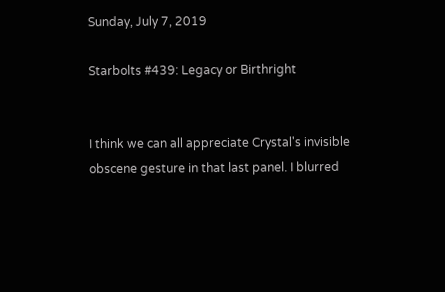Sunday, July 7, 2019

Starbolts #439: Legacy or Birthright


I think we can all appreciate Crystal's invisible obscene gesture in that last panel. I blurred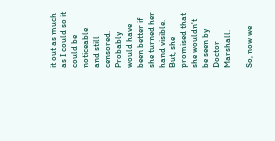it out as much as I could so it could be noticeable and still censored. Probably would have been better if she turned her hand visible. But, she promised that she wouldn't be seen by Doctor Marshall.

So, now we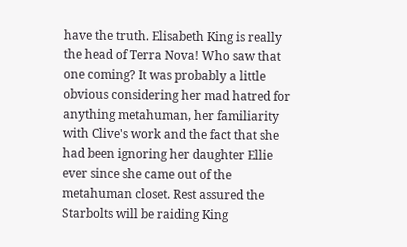have the truth. Elisabeth King is really the head of Terra Nova! Who saw that one coming? It was probably a little obvious considering her mad hatred for anything metahuman, her familiarity with Clive's work and the fact that she had been ignoring her daughter Ellie ever since she came out of the metahuman closet. Rest assured the Starbolts will be raiding King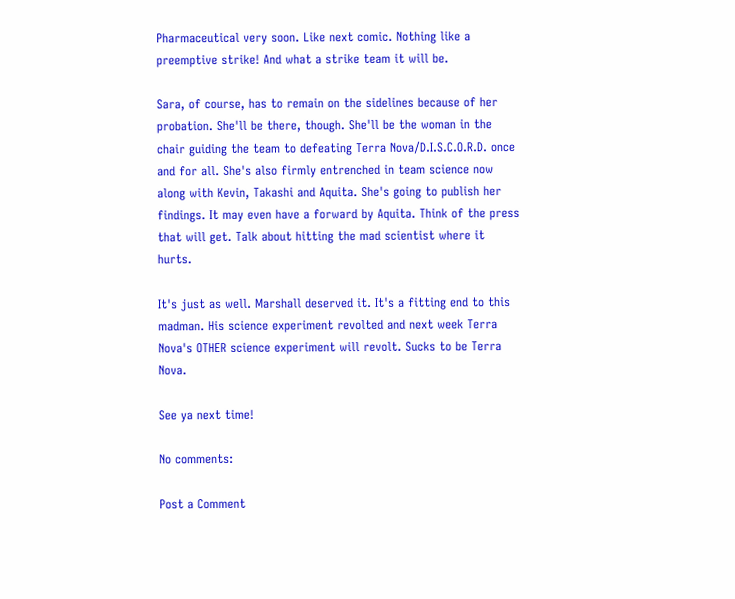Pharmaceutical very soon. Like next comic. Nothing like a preemptive strike! And what a strike team it will be.

Sara, of course, has to remain on the sidelines because of her probation. She'll be there, though. She'll be the woman in the chair guiding the team to defeating Terra Nova/D.I.S.C.O.R.D. once and for all. She's also firmly entrenched in team science now along with Kevin, Takashi and Aquita. She's going to publish her findings. It may even have a forward by Aquita. Think of the press that will get. Talk about hitting the mad scientist where it hurts.

It's just as well. Marshall deserved it. It's a fitting end to this madman. His science experiment revolted and next week Terra Nova's OTHER science experiment will revolt. Sucks to be Terra Nova.

See ya next time!

No comments:

Post a Comment